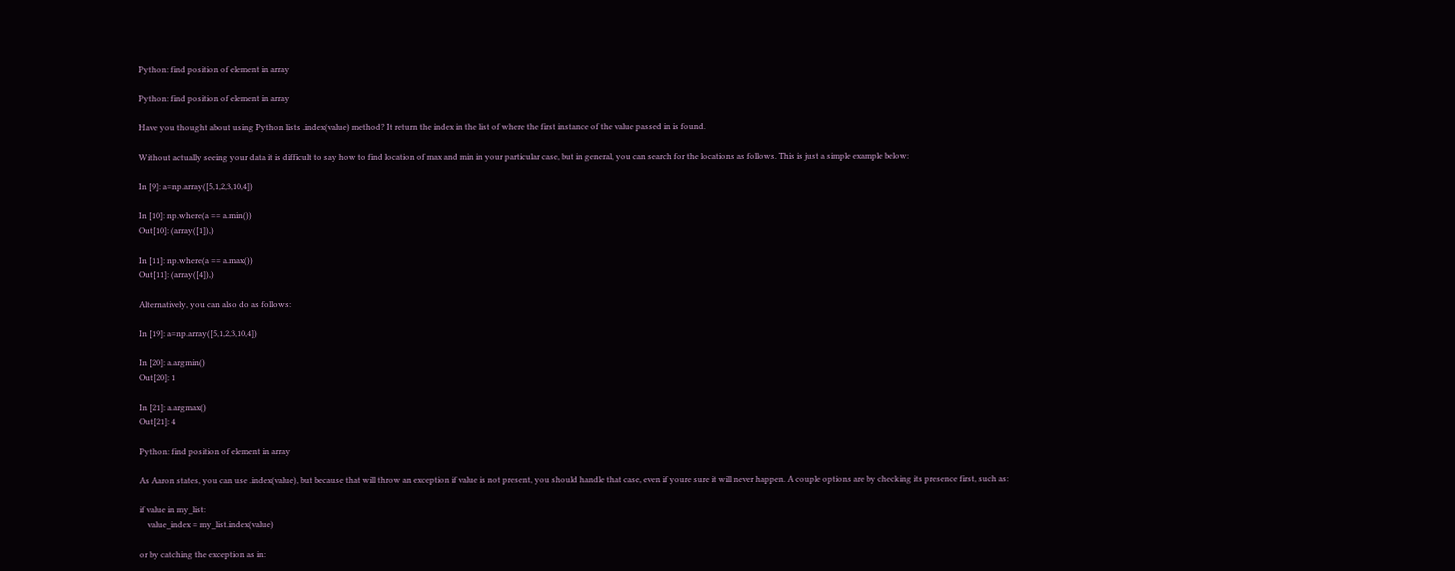Python: find position of element in array

Python: find position of element in array

Have you thought about using Python lists .index(value) method? It return the index in the list of where the first instance of the value passed in is found.

Without actually seeing your data it is difficult to say how to find location of max and min in your particular case, but in general, you can search for the locations as follows. This is just a simple example below:

In [9]: a=np.array([5,1,2,3,10,4])

In [10]: np.where(a == a.min())
Out[10]: (array([1]),)

In [11]: np.where(a == a.max())
Out[11]: (array([4]),)

Alternatively, you can also do as follows:

In [19]: a=np.array([5,1,2,3,10,4])

In [20]: a.argmin()
Out[20]: 1

In [21]: a.argmax()
Out[21]: 4

Python: find position of element in array

As Aaron states, you can use .index(value), but because that will throw an exception if value is not present, you should handle that case, even if youre sure it will never happen. A couple options are by checking its presence first, such as:

if value in my_list:
    value_index = my_list.index(value)

or by catching the exception as in: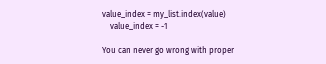value_index = my_list.index(value)
    value_index = -1

You can never go wrong with proper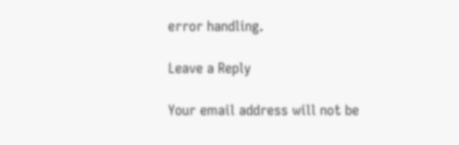error handling.

Leave a Reply

Your email address will not be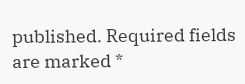published. Required fields are marked *